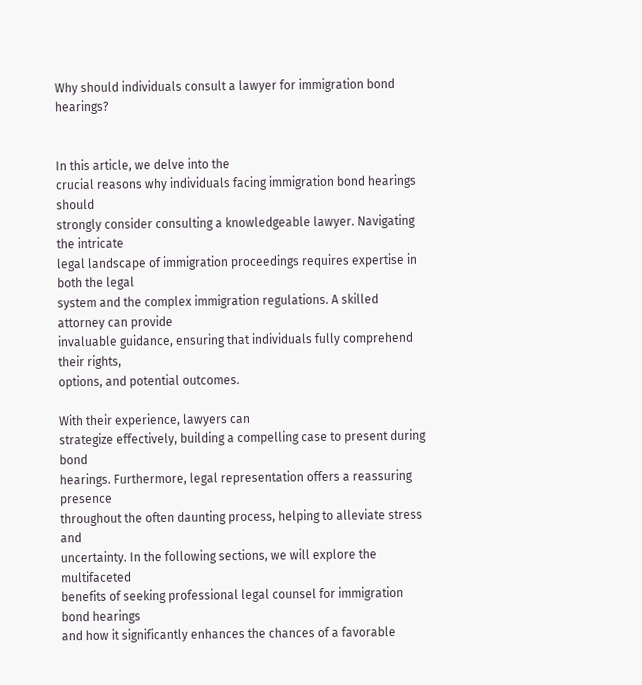Why should individuals consult a lawyer for immigration bond hearings?


In this article, we delve into the
crucial reasons why individuals facing immigration bond hearings should
strongly consider consulting a knowledgeable lawyer. Navigating the intricate
legal landscape of immigration proceedings requires expertise in both the legal
system and the complex immigration regulations. A skilled attorney can provide
invaluable guidance, ensuring that individuals fully comprehend their rights,
options, and potential outcomes.

With their experience, lawyers can
strategize effectively, building a compelling case to present during bond
hearings. Furthermore, legal representation offers a reassuring presence
throughout the often daunting process, helping to alleviate stress and
uncertainty. In the following sections, we will explore the multifaceted
benefits of seeking professional legal counsel for immigration bond hearings
and how it significantly enhances the chances of a favorable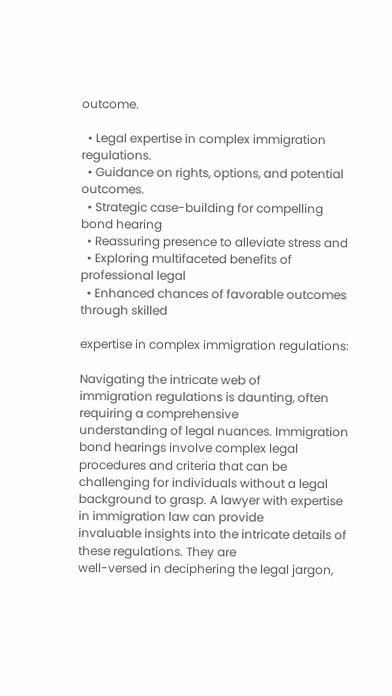outcome.

  • Legal expertise in complex immigration regulations.
  • Guidance on rights, options, and potential outcomes.
  • Strategic case-building for compelling bond hearing
  • Reassuring presence to alleviate stress and
  • Exploring multifaceted benefits of professional legal
  • Enhanced chances of favorable outcomes through skilled

expertise in complex immigration regulations:

Navigating the intricate web of
immigration regulations is daunting, often requiring a comprehensive
understanding of legal nuances. Immigration bond hearings involve complex legal
procedures and criteria that can be challenging for individuals without a legal
background to grasp. A lawyer with expertise in immigration law can provide
invaluable insights into the intricate details of these regulations. They are
well-versed in deciphering the legal jargon,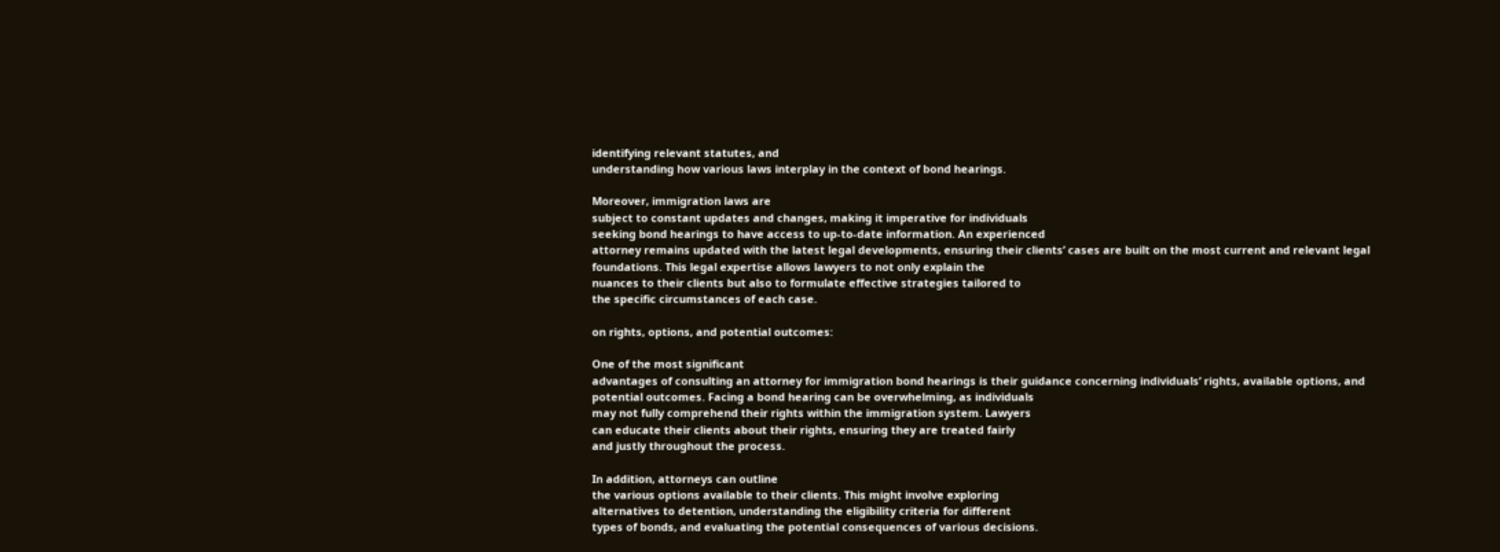identifying relevant statutes, and
understanding how various laws interplay in the context of bond hearings.

Moreover, immigration laws are
subject to constant updates and changes, making it imperative for individuals
seeking bond hearings to have access to up-to-date information. An experienced
attorney remains updated with the latest legal developments, ensuring their clients’ cases are built on the most current and relevant legal
foundations. This legal expertise allows lawyers to not only explain the
nuances to their clients but also to formulate effective strategies tailored to
the specific circumstances of each case.

on rights, options, and potential outcomes:

One of the most significant
advantages of consulting an attorney for immigration bond hearings is their guidance concerning individuals’ rights, available options, and
potential outcomes. Facing a bond hearing can be overwhelming, as individuals
may not fully comprehend their rights within the immigration system. Lawyers
can educate their clients about their rights, ensuring they are treated fairly
and justly throughout the process.

In addition, attorneys can outline
the various options available to their clients. This might involve exploring
alternatives to detention, understanding the eligibility criteria for different
types of bonds, and evaluating the potential consequences of various decisions.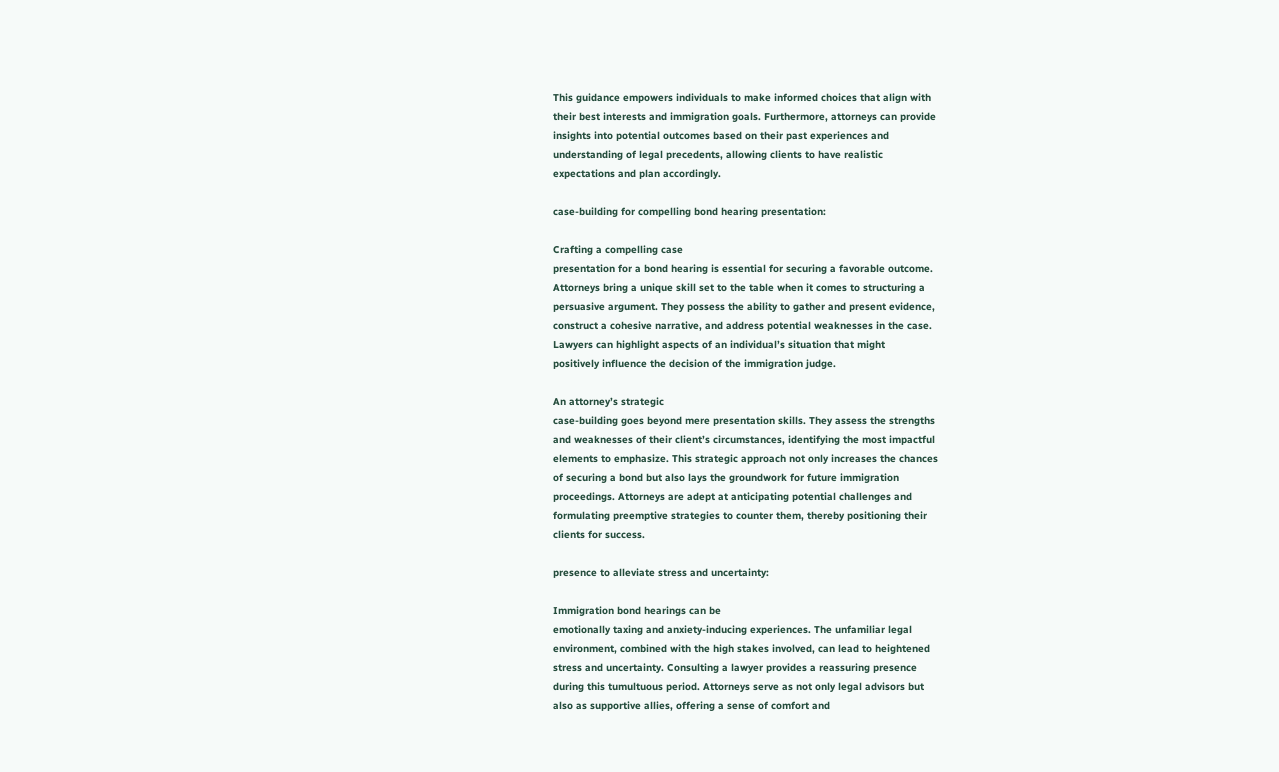This guidance empowers individuals to make informed choices that align with
their best interests and immigration goals. Furthermore, attorneys can provide
insights into potential outcomes based on their past experiences and
understanding of legal precedents, allowing clients to have realistic
expectations and plan accordingly.

case-building for compelling bond hearing presentation:

Crafting a compelling case
presentation for a bond hearing is essential for securing a favorable outcome.
Attorneys bring a unique skill set to the table when it comes to structuring a
persuasive argument. They possess the ability to gather and present evidence,
construct a cohesive narrative, and address potential weaknesses in the case.
Lawyers can highlight aspects of an individual’s situation that might
positively influence the decision of the immigration judge.

An attorney’s strategic
case-building goes beyond mere presentation skills. They assess the strengths
and weaknesses of their client’s circumstances, identifying the most impactful
elements to emphasize. This strategic approach not only increases the chances
of securing a bond but also lays the groundwork for future immigration
proceedings. Attorneys are adept at anticipating potential challenges and
formulating preemptive strategies to counter them, thereby positioning their
clients for success.

presence to alleviate stress and uncertainty:

Immigration bond hearings can be
emotionally taxing and anxiety-inducing experiences. The unfamiliar legal
environment, combined with the high stakes involved, can lead to heightened
stress and uncertainty. Consulting a lawyer provides a reassuring presence
during this tumultuous period. Attorneys serve as not only legal advisors but
also as supportive allies, offering a sense of comfort and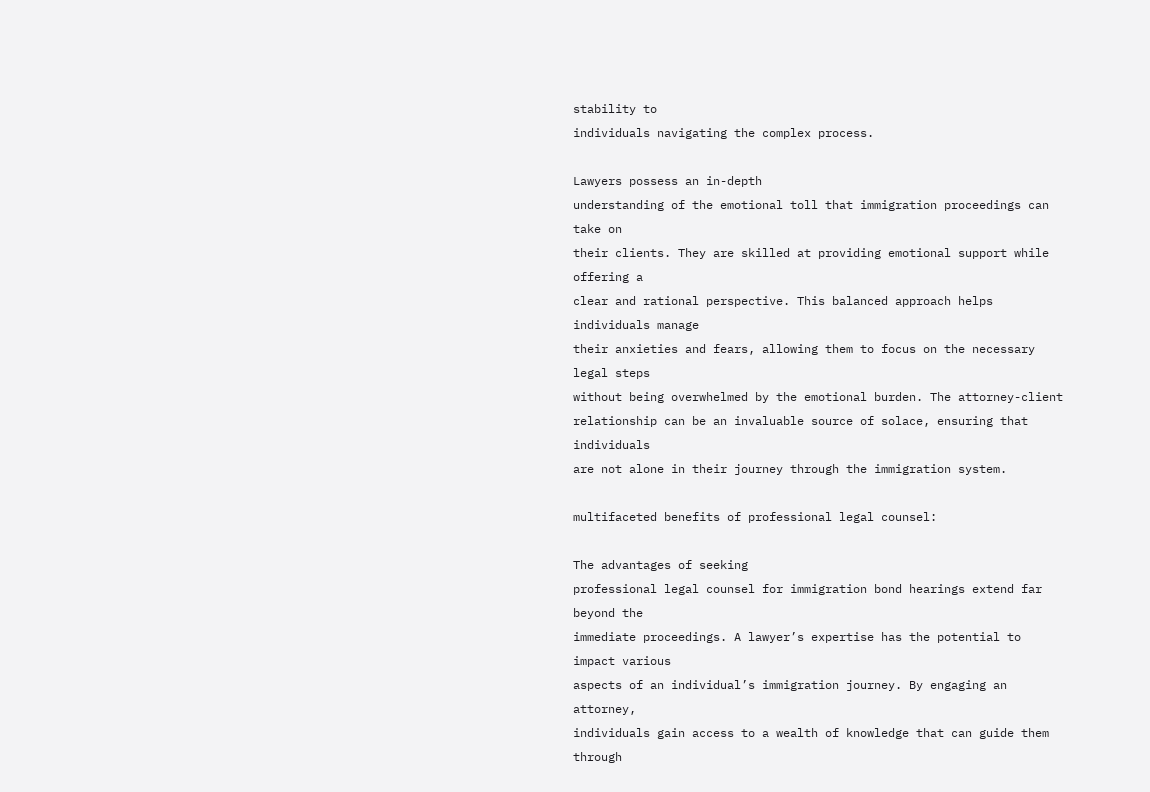stability to
individuals navigating the complex process.

Lawyers possess an in-depth
understanding of the emotional toll that immigration proceedings can take on
their clients. They are skilled at providing emotional support while offering a
clear and rational perspective. This balanced approach helps individuals manage
their anxieties and fears, allowing them to focus on the necessary legal steps
without being overwhelmed by the emotional burden. The attorney-client
relationship can be an invaluable source of solace, ensuring that individuals
are not alone in their journey through the immigration system.

multifaceted benefits of professional legal counsel:

The advantages of seeking
professional legal counsel for immigration bond hearings extend far beyond the
immediate proceedings. A lawyer’s expertise has the potential to impact various
aspects of an individual’s immigration journey. By engaging an attorney,
individuals gain access to a wealth of knowledge that can guide them through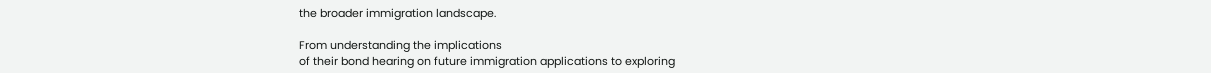the broader immigration landscape.

From understanding the implications
of their bond hearing on future immigration applications to exploring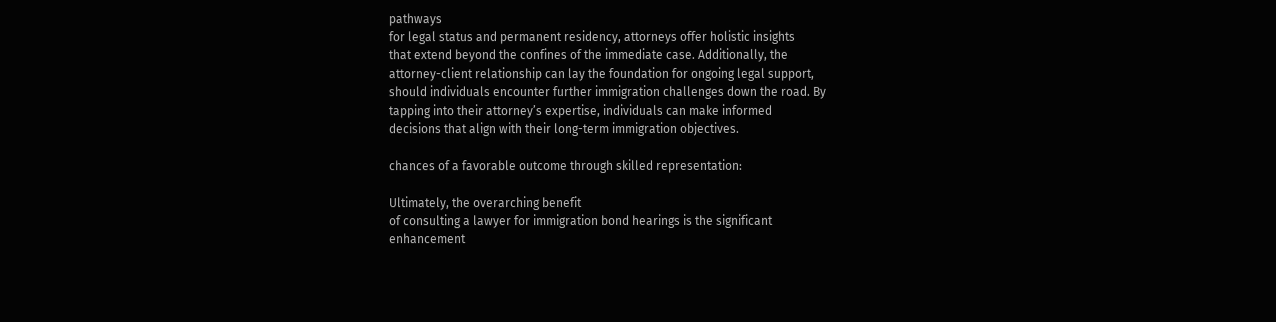pathways
for legal status and permanent residency, attorneys offer holistic insights
that extend beyond the confines of the immediate case. Additionally, the
attorney-client relationship can lay the foundation for ongoing legal support,
should individuals encounter further immigration challenges down the road. By
tapping into their attorney’s expertise, individuals can make informed
decisions that align with their long-term immigration objectives.

chances of a favorable outcome through skilled representation:

Ultimately, the overarching benefit
of consulting a lawyer for immigration bond hearings is the significant
enhancement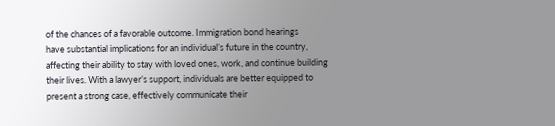of the chances of a favorable outcome. Immigration bond hearings
have substantial implications for an individual’s future in the country,
affecting their ability to stay with loved ones, work, and continue building
their lives. With a lawyer’s support, individuals are better equipped to
present a strong case, effectively communicate their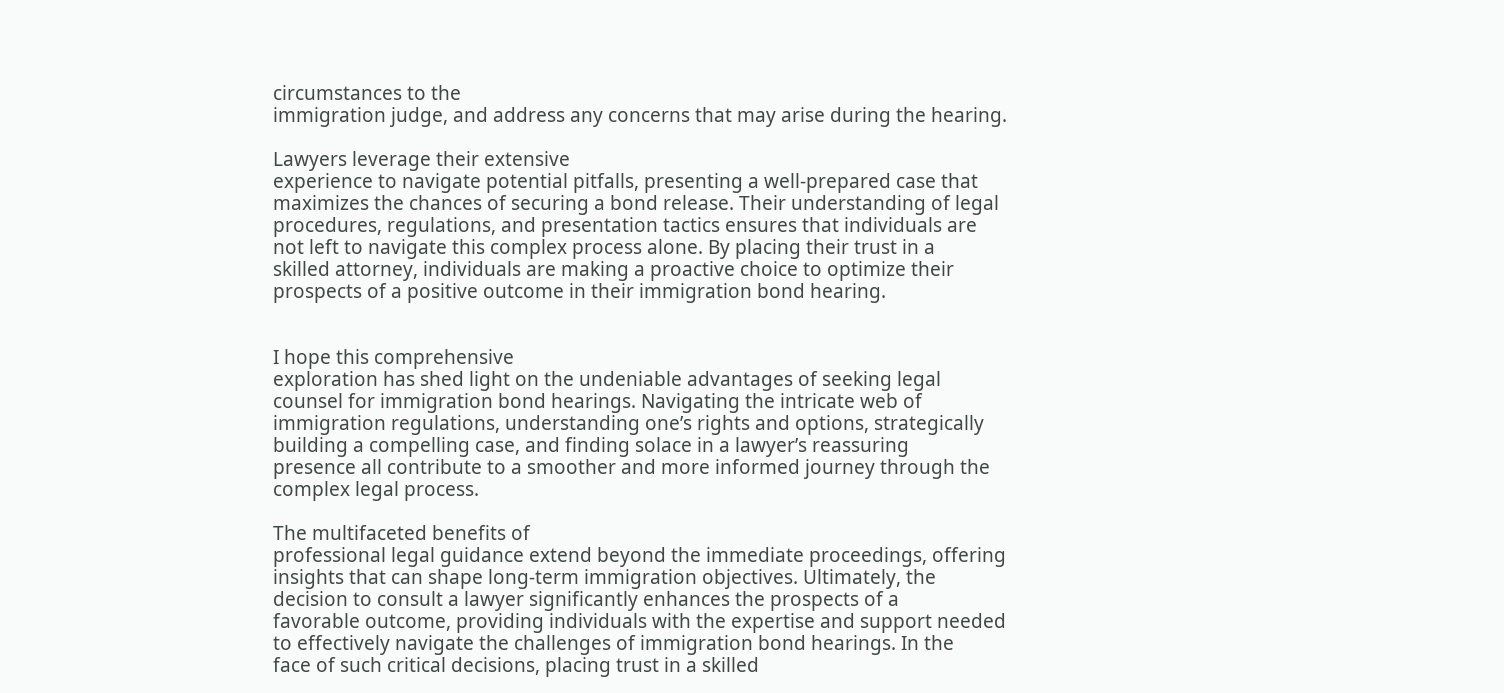circumstances to the
immigration judge, and address any concerns that may arise during the hearing.

Lawyers leverage their extensive
experience to navigate potential pitfalls, presenting a well-prepared case that
maximizes the chances of securing a bond release. Their understanding of legal
procedures, regulations, and presentation tactics ensures that individuals are
not left to navigate this complex process alone. By placing their trust in a
skilled attorney, individuals are making a proactive choice to optimize their
prospects of a positive outcome in their immigration bond hearing.


I hope this comprehensive
exploration has shed light on the undeniable advantages of seeking legal
counsel for immigration bond hearings. Navigating the intricate web of
immigration regulations, understanding one’s rights and options, strategically
building a compelling case, and finding solace in a lawyer’s reassuring
presence all contribute to a smoother and more informed journey through the
complex legal process.

The multifaceted benefits of
professional legal guidance extend beyond the immediate proceedings, offering
insights that can shape long-term immigration objectives. Ultimately, the
decision to consult a lawyer significantly enhances the prospects of a
favorable outcome, providing individuals with the expertise and support needed
to effectively navigate the challenges of immigration bond hearings. In the
face of such critical decisions, placing trust in a skilled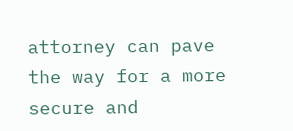attorney can pave
the way for a more secure and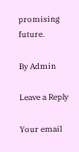promising future.

By Admin

Leave a Reply

Your email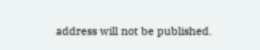address will not be published.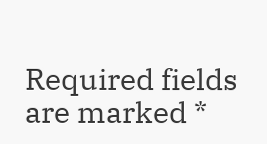Required fields are marked *